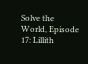Solve the World, Episode 17: Lillith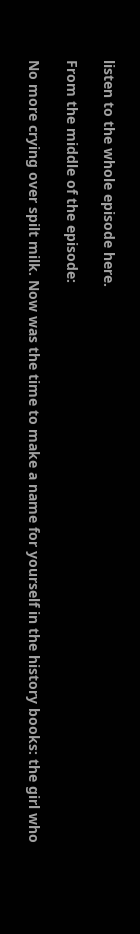listen to the whole episode here.

From the middle of the episode:

No more crying over spilt milk. Now was the time to make a name for yourself in the history books: the girl who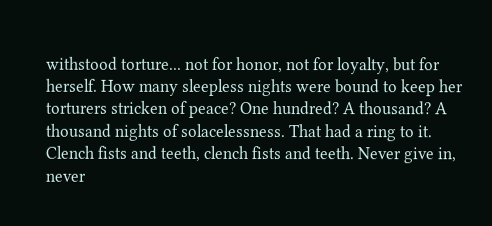withstood torture... not for honor, not for loyalty, but for herself. How many sleepless nights were bound to keep her torturers stricken of peace? One hundred? A thousand? A thousand nights of solacelessness. That had a ring to it. Clench fists and teeth, clench fists and teeth. Never give in, never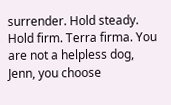surrender. Hold steady. Hold firm. Terra firma. You are not a helpless dog, Jenn, you choose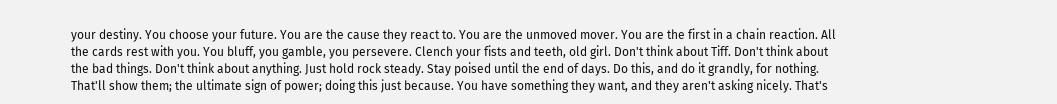your destiny. You choose your future. You are the cause they react to. You are the unmoved mover. You are the first in a chain reaction. All the cards rest with you. You bluff, you gamble, you persevere. Clench your fists and teeth, old girl. Don't think about Tiff. Don't think about the bad things. Don't think about anything. Just hold rock steady. Stay poised until the end of days. Do this, and do it grandly, for nothing. That'll show them; the ultimate sign of power; doing this just because. You have something they want, and they aren't asking nicely. That's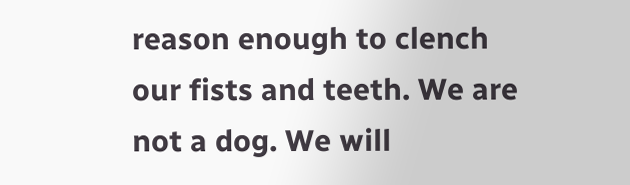reason enough to clench our fists and teeth. We are not a dog. We will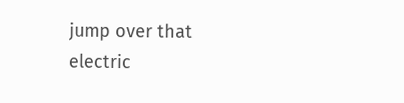jump over that electric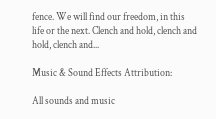fence. We will find our freedom, in this life or the next. Clench and hold, clench and hold, clench and...

Music & Sound Effects Attribution:

All sounds and music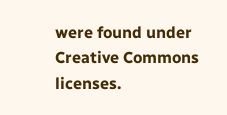were found under Creative Commons licenses.